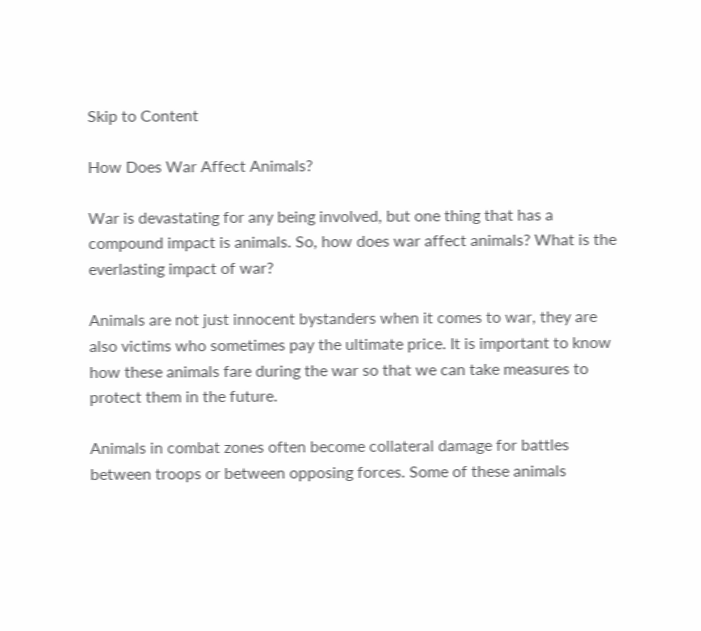Skip to Content

How Does War Affect Animals?

War is devastating for any being involved, but one thing that has a compound impact is animals. So, how does war affect animals? What is the everlasting impact of war?

Animals are not just innocent bystanders when it comes to war, they are also victims who sometimes pay the ultimate price. It is important to know how these animals fare during the war so that we can take measures to protect them in the future.

Animals in combat zones often become collateral damage for battles between troops or between opposing forces. Some of these animals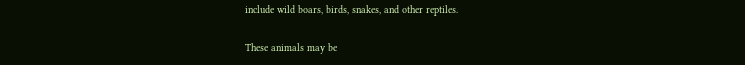include wild boars, birds, snakes, and other reptiles.

These animals may be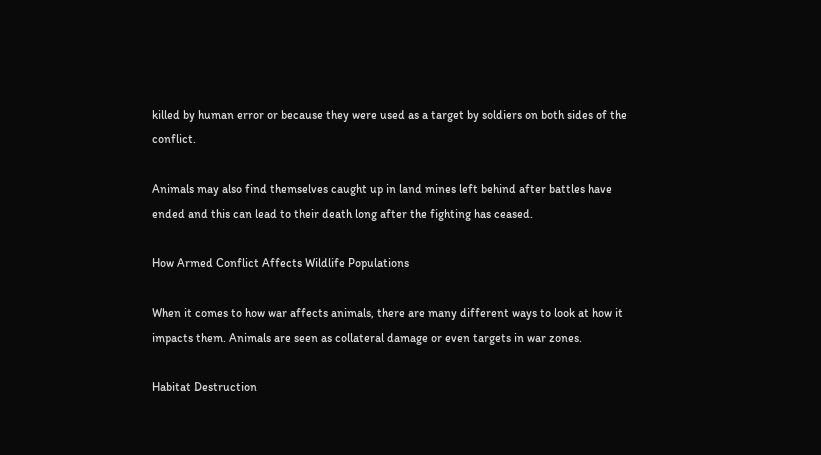killed by human error or because they were used as a target by soldiers on both sides of the conflict.

Animals may also find themselves caught up in land mines left behind after battles have ended and this can lead to their death long after the fighting has ceased.

How Armed Conflict Affects Wildlife Populations

When it comes to how war affects animals, there are many different ways to look at how it impacts them. Animals are seen as collateral damage or even targets in war zones.

Habitat Destruction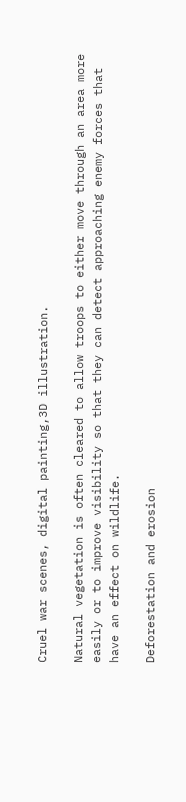Cruel war scenes, digital painting,3D illustration.

Natural vegetation is often cleared to allow troops to either move through an area more easily or to improve visibility so that they can detect approaching enemy forces that have an effect on wildlife.

Deforestation and erosion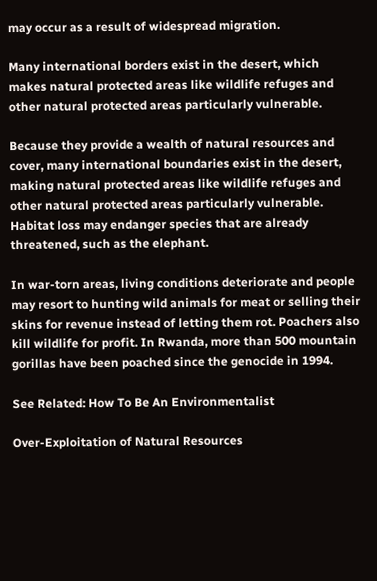may occur as a result of widespread migration.

Many international borders exist in the desert, which makes natural protected areas like wildlife refuges and other natural protected areas particularly vulnerable.

Because they provide a wealth of natural resources and cover, many international boundaries exist in the desert, making natural protected areas like wildlife refuges and other natural protected areas particularly vulnerable. Habitat loss may endanger species that are already threatened, such as the elephant.

In war-torn areas, living conditions deteriorate and people may resort to hunting wild animals for meat or selling their skins for revenue instead of letting them rot. Poachers also kill wildlife for profit. In Rwanda, more than 500 mountain gorillas have been poached since the genocide in 1994.

See Related: How To Be An Environmentalist

Over-Exploitation of Natural Resources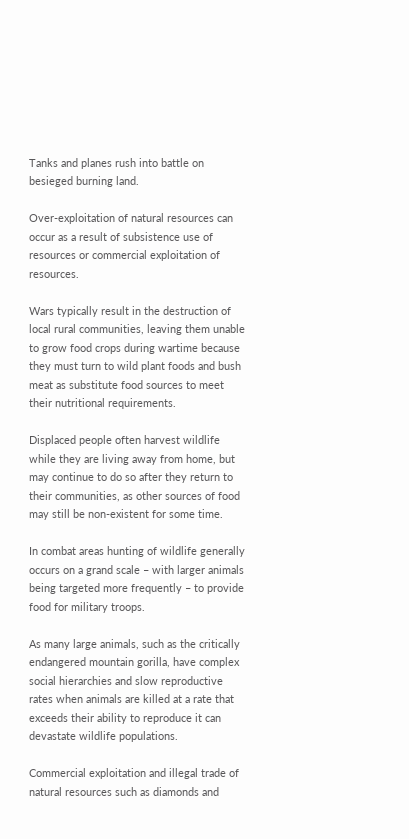Tanks and planes rush into battle on besieged burning land.

Over-exploitation of natural resources can occur as a result of subsistence use of resources or commercial exploitation of resources.

Wars typically result in the destruction of local rural communities, leaving them unable to grow food crops during wartime because they must turn to wild plant foods and bush meat as substitute food sources to meet their nutritional requirements.

Displaced people often harvest wildlife while they are living away from home, but may continue to do so after they return to their communities, as other sources of food may still be non-existent for some time.

In combat areas hunting of wildlife generally occurs on a grand scale – with larger animals being targeted more frequently – to provide food for military troops.

As many large animals, such as the critically endangered mountain gorilla, have complex social hierarchies and slow reproductive rates when animals are killed at a rate that exceeds their ability to reproduce it can devastate wildlife populations.

Commercial exploitation and illegal trade of natural resources such as diamonds and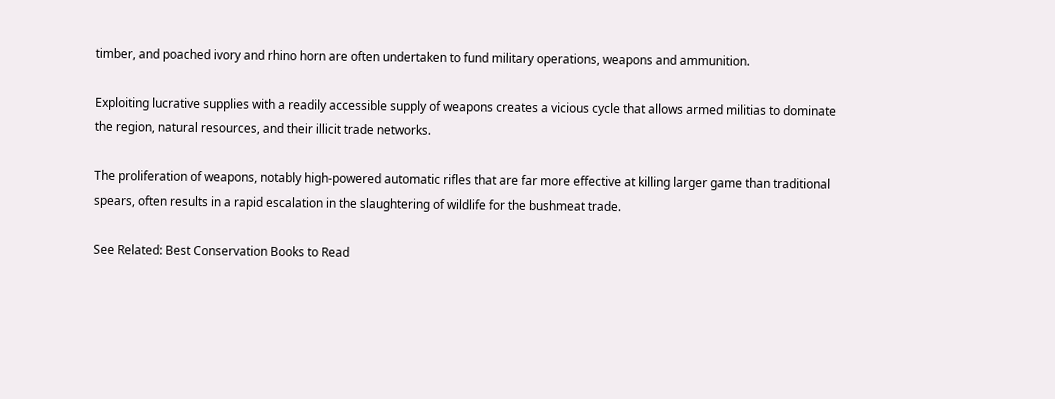timber, and poached ivory and rhino horn are often undertaken to fund military operations, weapons and ammunition.

Exploiting lucrative supplies with a readily accessible supply of weapons creates a vicious cycle that allows armed militias to dominate the region, natural resources, and their illicit trade networks.

The proliferation of weapons, notably high-powered automatic rifles that are far more effective at killing larger game than traditional spears, often results in a rapid escalation in the slaughtering of wildlife for the bushmeat trade.

See Related: Best Conservation Books to Read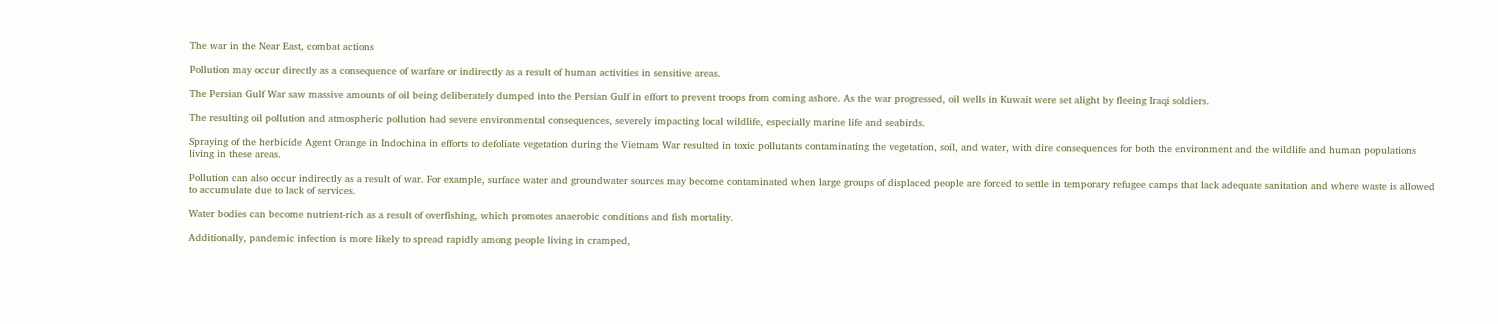The war in the Near East, combat actions

Pollution may occur directly as a consequence of warfare or indirectly as a result of human activities in sensitive areas.

The Persian Gulf War saw massive amounts of oil being deliberately dumped into the Persian Gulf in effort to prevent troops from coming ashore. As the war progressed, oil wells in Kuwait were set alight by fleeing Iraqi soldiers.

The resulting oil pollution and atmospheric pollution had severe environmental consequences, severely impacting local wildlife, especially marine life and seabirds.

Spraying of the herbicide Agent Orange in Indochina in efforts to defoliate vegetation during the Vietnam War resulted in toxic pollutants contaminating the vegetation, soil, and water, with dire consequences for both the environment and the wildlife and human populations living in these areas.

Pollution can also occur indirectly as a result of war. For example, surface water and groundwater sources may become contaminated when large groups of displaced people are forced to settle in temporary refugee camps that lack adequate sanitation and where waste is allowed to accumulate due to lack of services.

Water bodies can become nutrient-rich as a result of overfishing, which promotes anaerobic conditions and fish mortality.

Additionally, pandemic infection is more likely to spread rapidly among people living in cramped,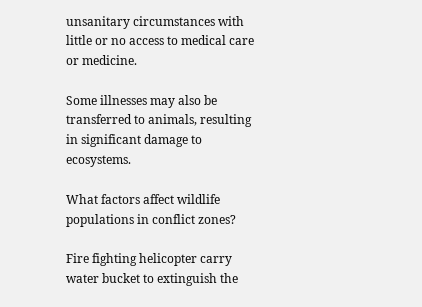unsanitary circumstances with little or no access to medical care or medicine.

Some illnesses may also be transferred to animals, resulting in significant damage to ecosystems.

What factors affect wildlife populations in conflict zones?

Fire fighting helicopter carry water bucket to extinguish the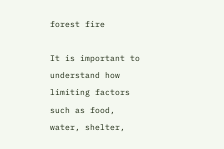forest fire

It is important to understand how limiting factors such as food, water, shelter,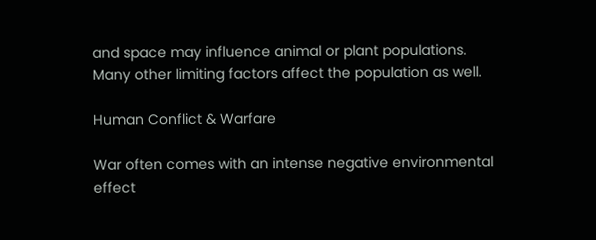and space may influence animal or plant populations. Many other limiting factors affect the population as well.

Human Conflict & Warfare

War often comes with an intense negative environmental effect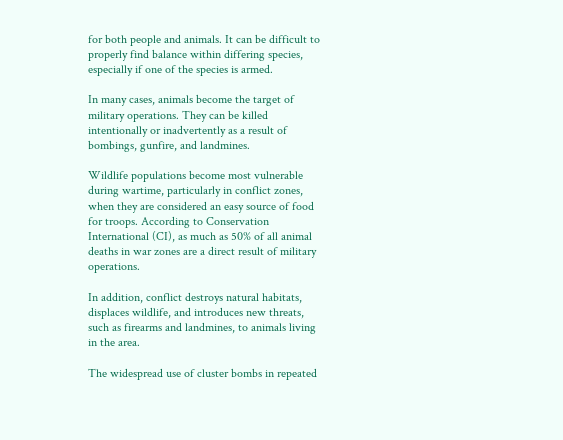for both people and animals. It can be difficult to properly find balance within differing species, especially if one of the species is armed.

In many cases, animals become the target of military operations. They can be killed intentionally or inadvertently as a result of bombings, gunfire, and landmines.

Wildlife populations become most vulnerable during wartime, particularly in conflict zones, when they are considered an easy source of food for troops. According to Conservation International (CI), as much as 50% of all animal deaths in war zones are a direct result of military operations.

In addition, conflict destroys natural habitats, displaces wildlife, and introduces new threats, such as firearms and landmines, to animals living in the area.

The widespread use of cluster bombs in repeated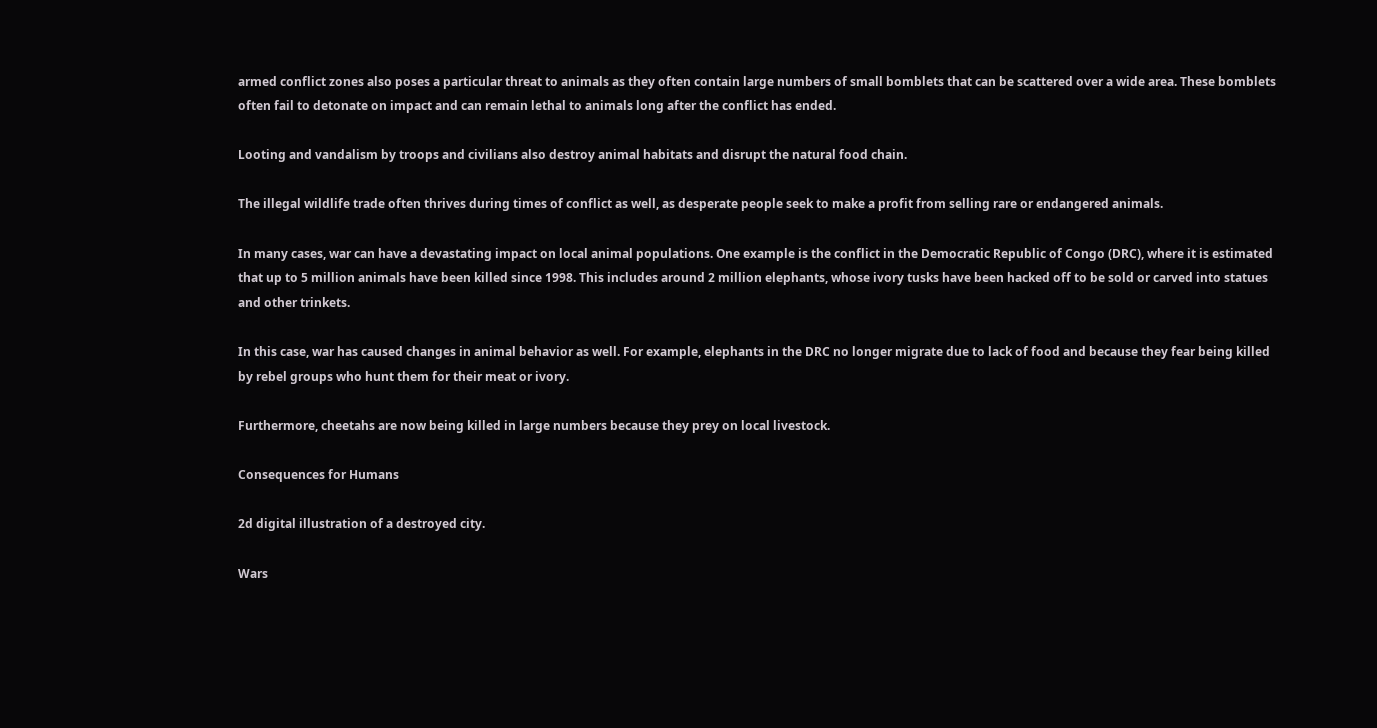armed conflict zones also poses a particular threat to animals as they often contain large numbers of small bomblets that can be scattered over a wide area. These bomblets often fail to detonate on impact and can remain lethal to animals long after the conflict has ended.

Looting and vandalism by troops and civilians also destroy animal habitats and disrupt the natural food chain.

The illegal wildlife trade often thrives during times of conflict as well, as desperate people seek to make a profit from selling rare or endangered animals.

In many cases, war can have a devastating impact on local animal populations. One example is the conflict in the Democratic Republic of Congo (DRC), where it is estimated that up to 5 million animals have been killed since 1998. This includes around 2 million elephants, whose ivory tusks have been hacked off to be sold or carved into statues and other trinkets.

In this case, war has caused changes in animal behavior as well. For example, elephants in the DRC no longer migrate due to lack of food and because they fear being killed by rebel groups who hunt them for their meat or ivory.

Furthermore, cheetahs are now being killed in large numbers because they prey on local livestock.

Consequences for Humans

2d digital illustration of a destroyed city.

Wars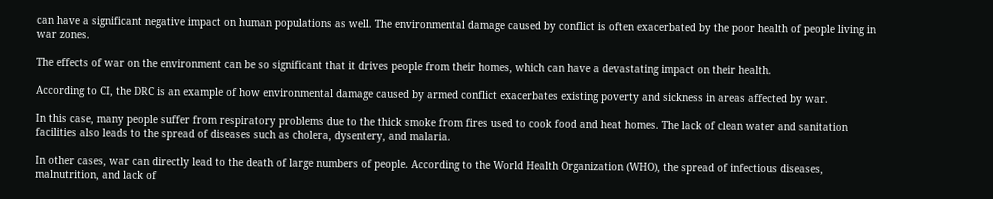can have a significant negative impact on human populations as well. The environmental damage caused by conflict is often exacerbated by the poor health of people living in war zones.

The effects of war on the environment can be so significant that it drives people from their homes, which can have a devastating impact on their health.

According to CI, the DRC is an example of how environmental damage caused by armed conflict exacerbates existing poverty and sickness in areas affected by war.

In this case, many people suffer from respiratory problems due to the thick smoke from fires used to cook food and heat homes. The lack of clean water and sanitation facilities also leads to the spread of diseases such as cholera, dysentery, and malaria.

In other cases, war can directly lead to the death of large numbers of people. According to the World Health Organization (WHO), the spread of infectious diseases, malnutrition, and lack of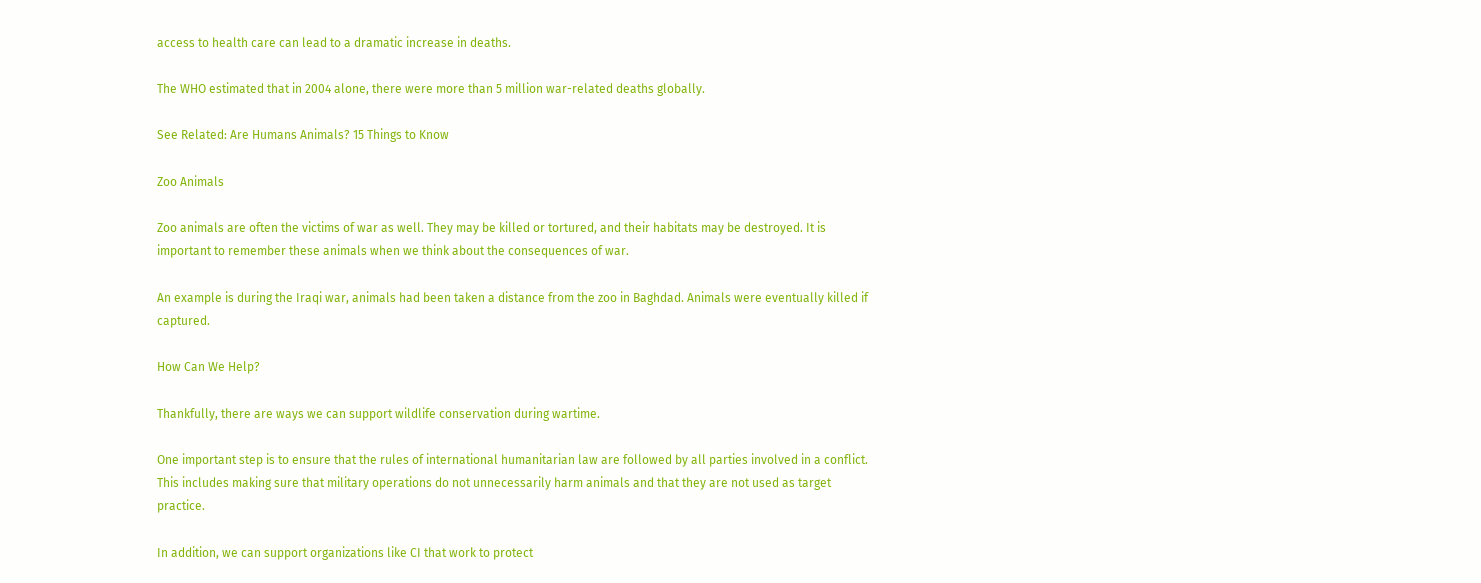access to health care can lead to a dramatic increase in deaths.

The WHO estimated that in 2004 alone, there were more than 5 million war-related deaths globally.

See Related: Are Humans Animals? 15 Things to Know

Zoo Animals

Zoo animals are often the victims of war as well. They may be killed or tortured, and their habitats may be destroyed. It is important to remember these animals when we think about the consequences of war.

An example is during the Iraqi war, animals had been taken a distance from the zoo in Baghdad. Animals were eventually killed if captured.

How Can We Help?

Thankfully, there are ways we can support wildlife conservation during wartime.

One important step is to ensure that the rules of international humanitarian law are followed by all parties involved in a conflict. This includes making sure that military operations do not unnecessarily harm animals and that they are not used as target practice.

In addition, we can support organizations like CI that work to protect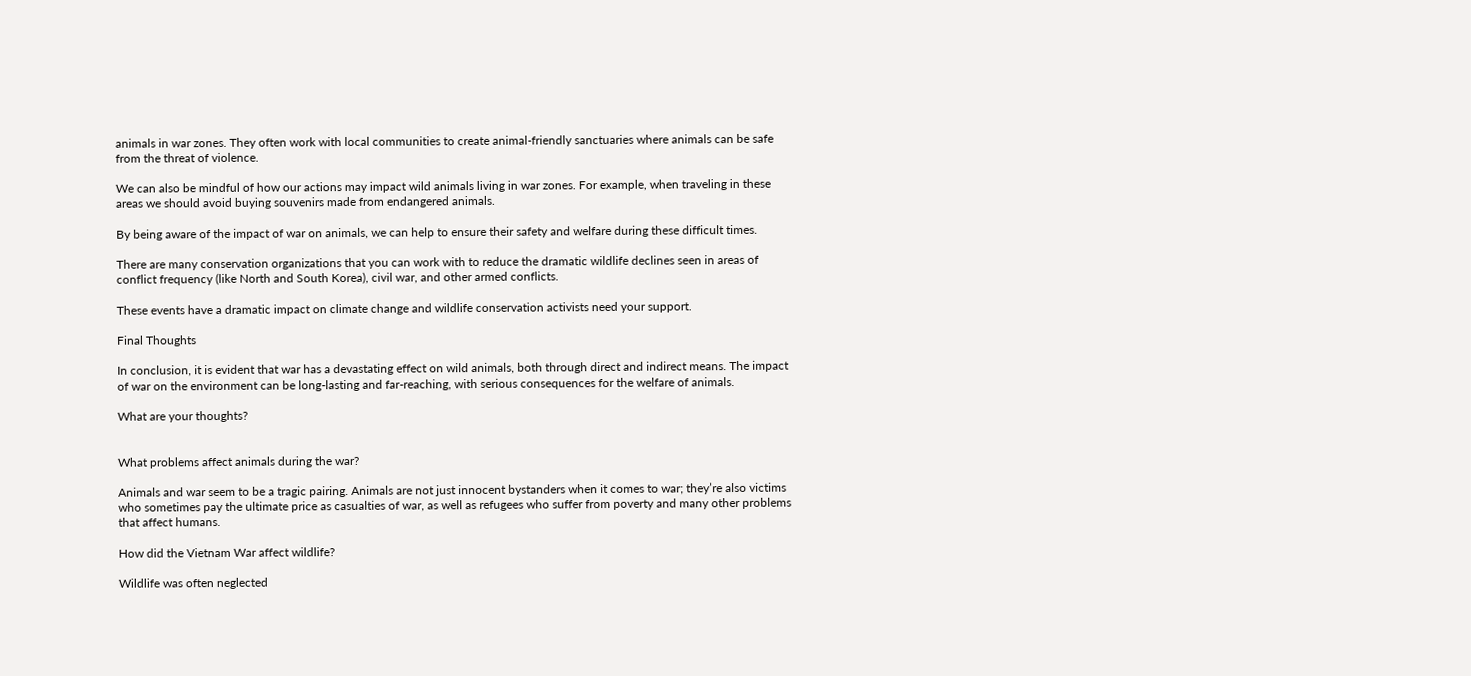animals in war zones. They often work with local communities to create animal-friendly sanctuaries where animals can be safe from the threat of violence.

We can also be mindful of how our actions may impact wild animals living in war zones. For example, when traveling in these areas we should avoid buying souvenirs made from endangered animals.

By being aware of the impact of war on animals, we can help to ensure their safety and welfare during these difficult times.

There are many conservation organizations that you can work with to reduce the dramatic wildlife declines seen in areas of conflict frequency (like North and South Korea), civil war, and other armed conflicts.

These events have a dramatic impact on climate change and wildlife conservation activists need your support.

Final Thoughts

In conclusion, it is evident that war has a devastating effect on wild animals, both through direct and indirect means. The impact of war on the environment can be long-lasting and far-reaching, with serious consequences for the welfare of animals.

What are your thoughts?


What problems affect animals during the war?

Animals and war seem to be a tragic pairing. Animals are not just innocent bystanders when it comes to war; they’re also victims who sometimes pay the ultimate price as casualties of war, as well as refugees who suffer from poverty and many other problems that affect humans.

How did the Vietnam War affect wildlife?

Wildlife was often neglected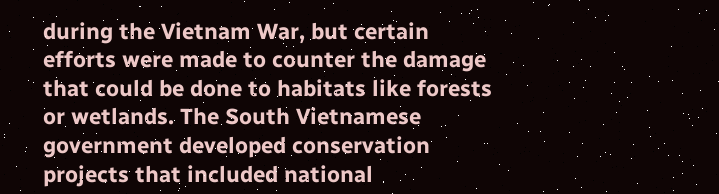during the Vietnam War, but certain efforts were made to counter the damage that could be done to habitats like forests or wetlands. The South Vietnamese government developed conservation projects that included national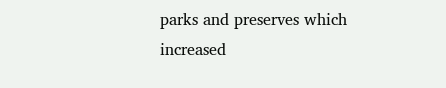parks and preserves which increased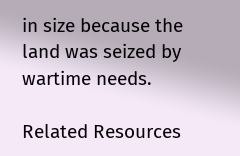in size because the land was seized by wartime needs.

Related Resources